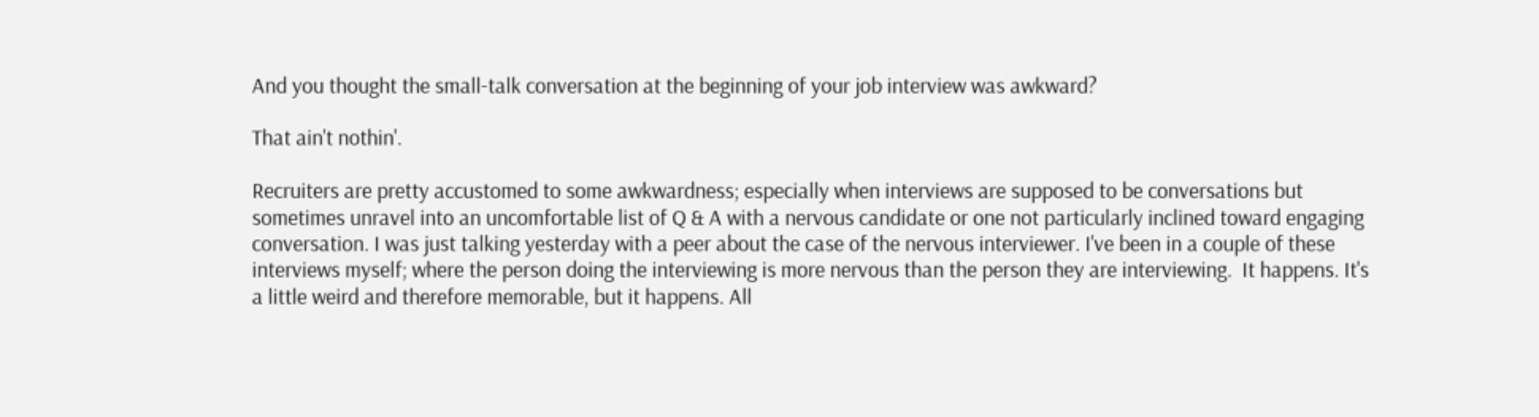And you thought the small-talk conversation at the beginning of your job interview was awkward?

That ain't nothin'.

Recruiters are pretty accustomed to some awkwardness; especially when interviews are supposed to be conversations but sometimes unravel into an uncomfortable list of Q & A with a nervous candidate or one not particularly inclined toward engaging conversation. I was just talking yesterday with a peer about the case of the nervous interviewer. I've been in a couple of these interviews myself; where the person doing the interviewing is more nervous than the person they are interviewing.  It happens. It's a little weird and therefore memorable, but it happens. All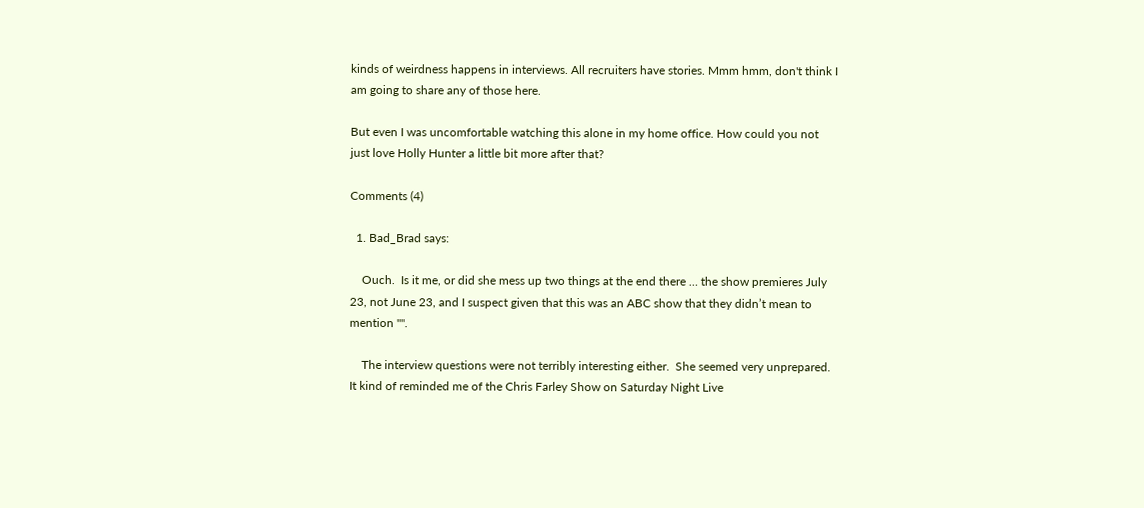kinds of weirdness happens in interviews. All recruiters have stories. Mmm hmm, don't think I am going to share any of those here.

But even I was uncomfortable watching this alone in my home office. How could you not just love Holly Hunter a little bit more after that?

Comments (4)

  1. Bad_Brad says:

    Ouch.  Is it me, or did she mess up two things at the end there … the show premieres July 23, not June 23, and I suspect given that this was an ABC show that they didn’t mean to mention "".

    The interview questions were not terribly interesting either.  She seemed very unprepared.  It kind of reminded me of the Chris Farley Show on Saturday Night Live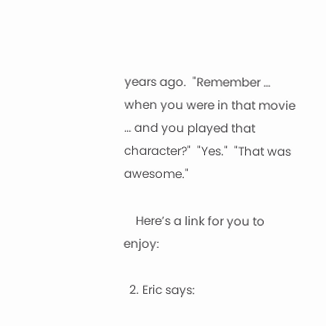years ago.  "Remember … when you were in that movie … and you played that character?"  "Yes."  "That was awesome."

    Here’s a link for you to enjoy:

  2. Eric says: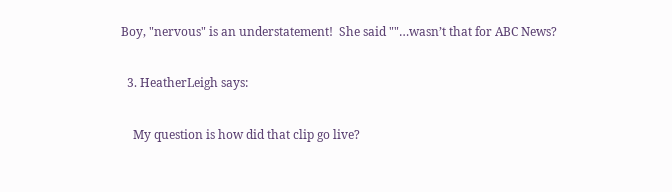Boy, "nervous" is an understatement!  She said ""…wasn’t that for ABC News?

  3. HeatherLeigh says:

    My question is how did that clip go live?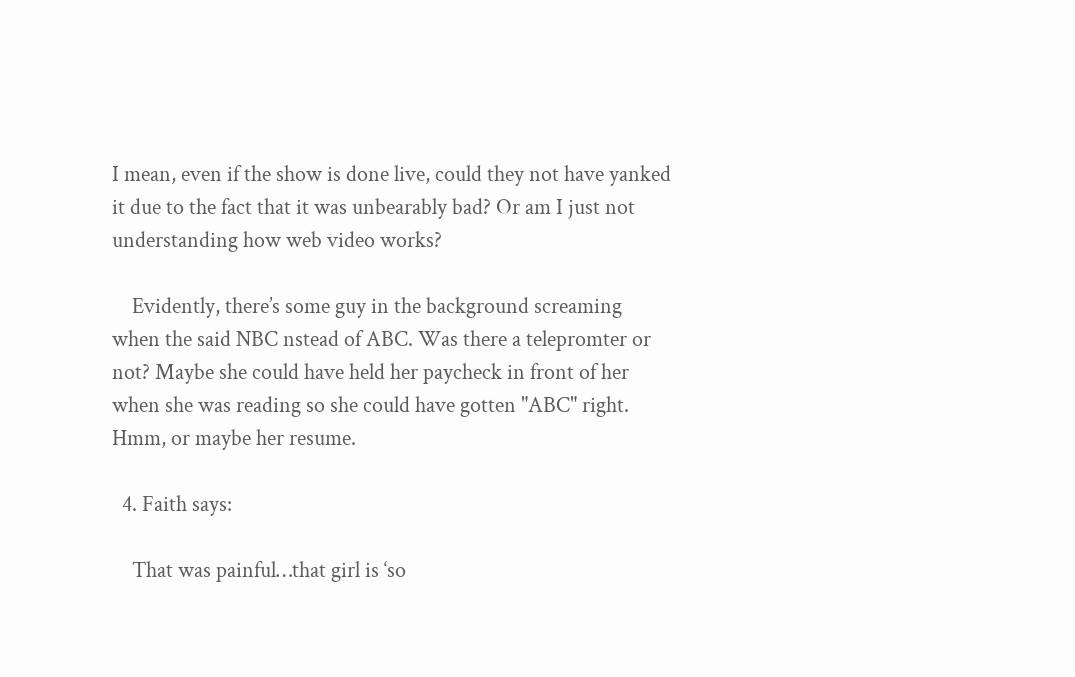I mean, even if the show is done live, could they not have yanked it due to the fact that it was unbearably bad? Or am I just not understanding how web video works?

    Evidently, there’s some guy in the background screaming when the said NBC nstead of ABC. Was there a telepromter or not? Maybe she could have held her paycheck in front of her when she was reading so she could have gotten "ABC" right. Hmm, or maybe her resume.

  4. Faith says:

    That was painful…that girl is ‘so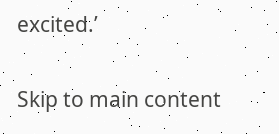excited.’

Skip to main content